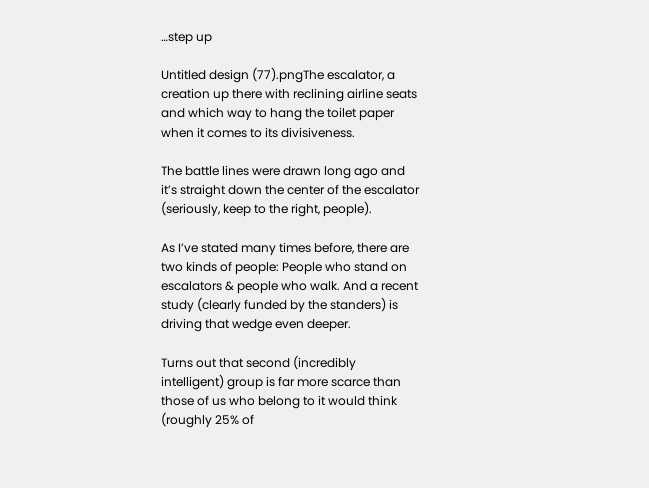…step up

Untitled design (77).pngThe escalator, a creation up there with reclining airline seats and which way to hang the toilet paper when it comes to its divisiveness.

The battle lines were drawn long ago and it’s straight down the center of the escalator (seriously, keep to the right, people).

As I’ve stated many times before, there are two kinds of people: People who stand on escalators & people who walk. And a recent study (clearly funded by the standers) is driving that wedge even deeper.

Turns out that second (incredibly intelligent) group is far more scarce than those of us who belong to it would think (roughly 25% of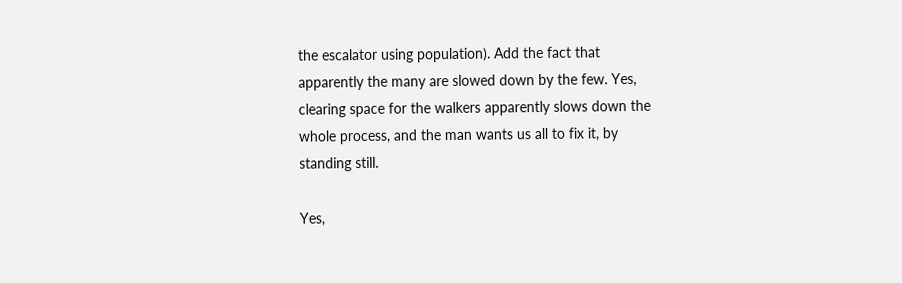the escalator using population). Add the fact that apparently the many are slowed down by the few. Yes, clearing space for the walkers apparently slows down the whole process, and the man wants us all to fix it, by standing still.

Yes,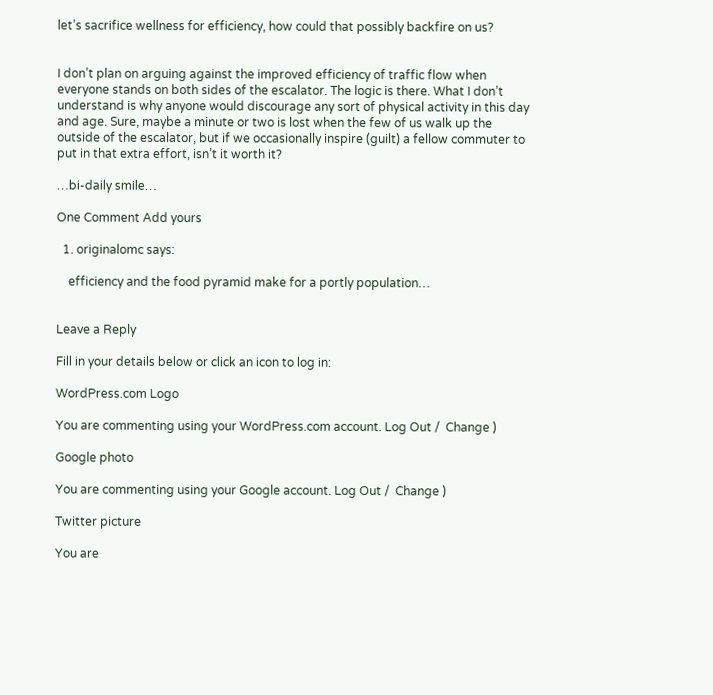let’s sacrifice wellness for efficiency, how could that possibly backfire on us?


I don’t plan on arguing against the improved efficiency of traffic flow when everyone stands on both sides of the escalator. The logic is there. What I don’t understand is why anyone would discourage any sort of physical activity in this day and age. Sure, maybe a minute or two is lost when the few of us walk up the outside of the escalator, but if we occasionally inspire (guilt) a fellow commuter to put in that extra effort, isn’t it worth it?

…bi-daily smile…

One Comment Add yours

  1. originalomc says:

    efficiency and the food pyramid make for a portly population…


Leave a Reply

Fill in your details below or click an icon to log in:

WordPress.com Logo

You are commenting using your WordPress.com account. Log Out /  Change )

Google photo

You are commenting using your Google account. Log Out /  Change )

Twitter picture

You are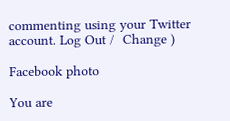commenting using your Twitter account. Log Out /  Change )

Facebook photo

You are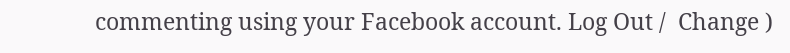commenting using your Facebook account. Log Out /  Change )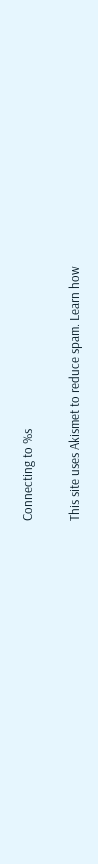Connecting to %s

This site uses Akismet to reduce spam. Learn how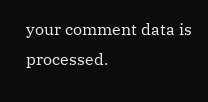your comment data is processed.